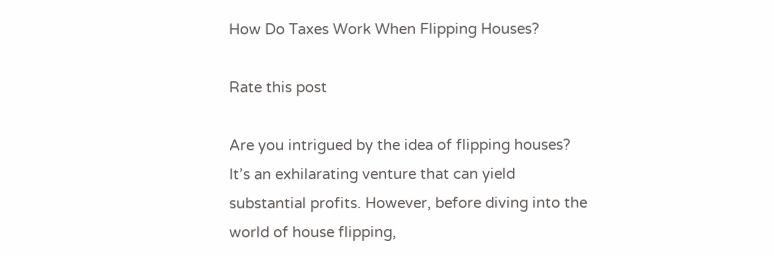How Do Taxes Work When Flipping Houses?

Rate this post

Are you intrigued by the idea of flipping houses? It’s an exhilarating venture that can yield substantial profits. However, before diving into the world of house flipping,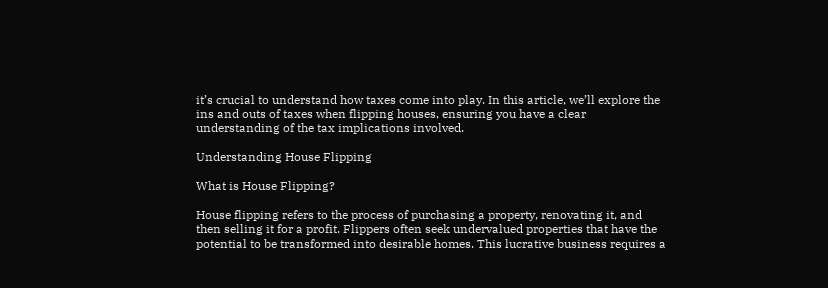it’s crucial to understand how taxes come into play. In this article, we’ll explore the ins and outs of taxes when flipping houses, ensuring you have a clear understanding of the tax implications involved.

Understanding House Flipping

What is House Flipping?

House flipping refers to the process of purchasing a property, renovating it, and then selling it for a profit. Flippers often seek undervalued properties that have the potential to be transformed into desirable homes. This lucrative business requires a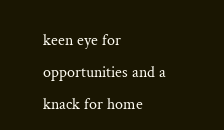keen eye for opportunities and a knack for home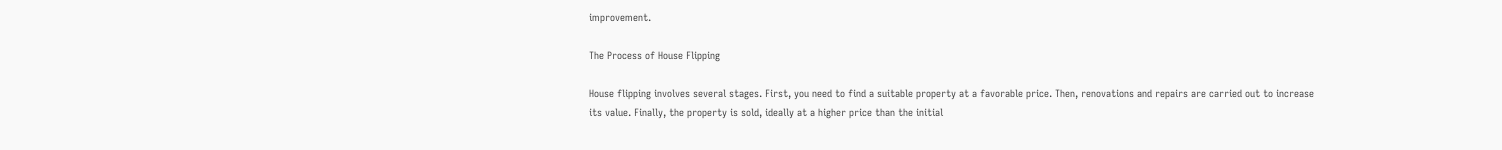improvement.

The Process of House Flipping

House flipping involves several stages. First, you need to find a suitable property at a favorable price. Then, renovations and repairs are carried out to increase its value. Finally, the property is sold, ideally at a higher price than the initial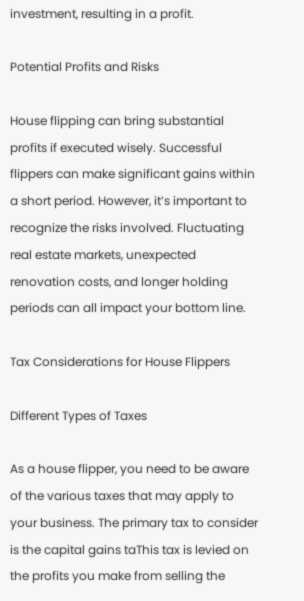investment, resulting in a profit.

Potential Profits and Risks

House flipping can bring substantial profits if executed wisely. Successful flippers can make significant gains within a short period. However, it’s important to recognize the risks involved. Fluctuating real estate markets, unexpected renovation costs, and longer holding periods can all impact your bottom line.

Tax Considerations for House Flippers

Different Types of Taxes

As a house flipper, you need to be aware of the various taxes that may apply to your business. The primary tax to consider is the capital gains taThis tax is levied on the profits you make from selling the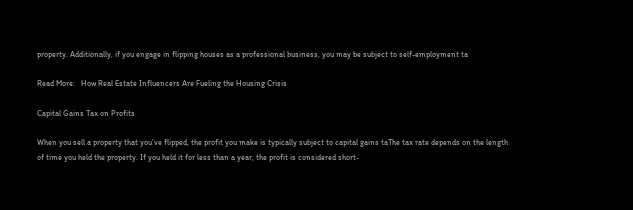property. Additionally, if you engage in flipping houses as a professional business, you may be subject to self-employment ta

Read More:   How Real Estate Influencers Are Fueling the Housing Crisis

Capital Gains Tax on Profits

When you sell a property that you’ve flipped, the profit you make is typically subject to capital gains taThe tax rate depends on the length of time you held the property. If you held it for less than a year, the profit is considered short-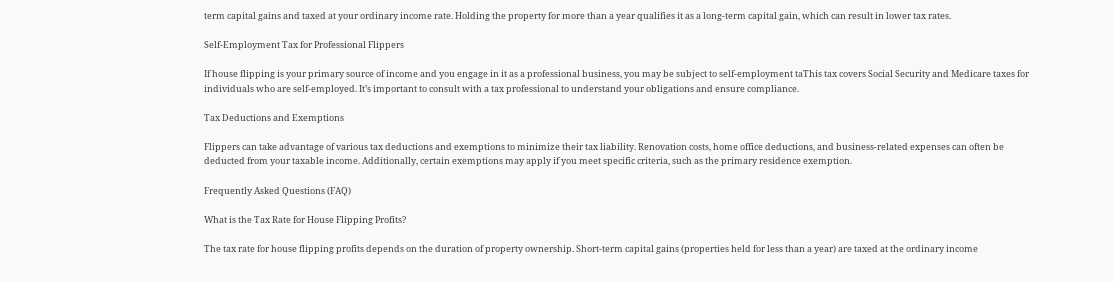term capital gains and taxed at your ordinary income rate. Holding the property for more than a year qualifies it as a long-term capital gain, which can result in lower tax rates.

Self-Employment Tax for Professional Flippers

If house flipping is your primary source of income and you engage in it as a professional business, you may be subject to self-employment taThis tax covers Social Security and Medicare taxes for individuals who are self-employed. It’s important to consult with a tax professional to understand your obligations and ensure compliance.

Tax Deductions and Exemptions

Flippers can take advantage of various tax deductions and exemptions to minimize their tax liability. Renovation costs, home office deductions, and business-related expenses can often be deducted from your taxable income. Additionally, certain exemptions may apply if you meet specific criteria, such as the primary residence exemption.

Frequently Asked Questions (FAQ)

What is the Tax Rate for House Flipping Profits?

The tax rate for house flipping profits depends on the duration of property ownership. Short-term capital gains (properties held for less than a year) are taxed at the ordinary income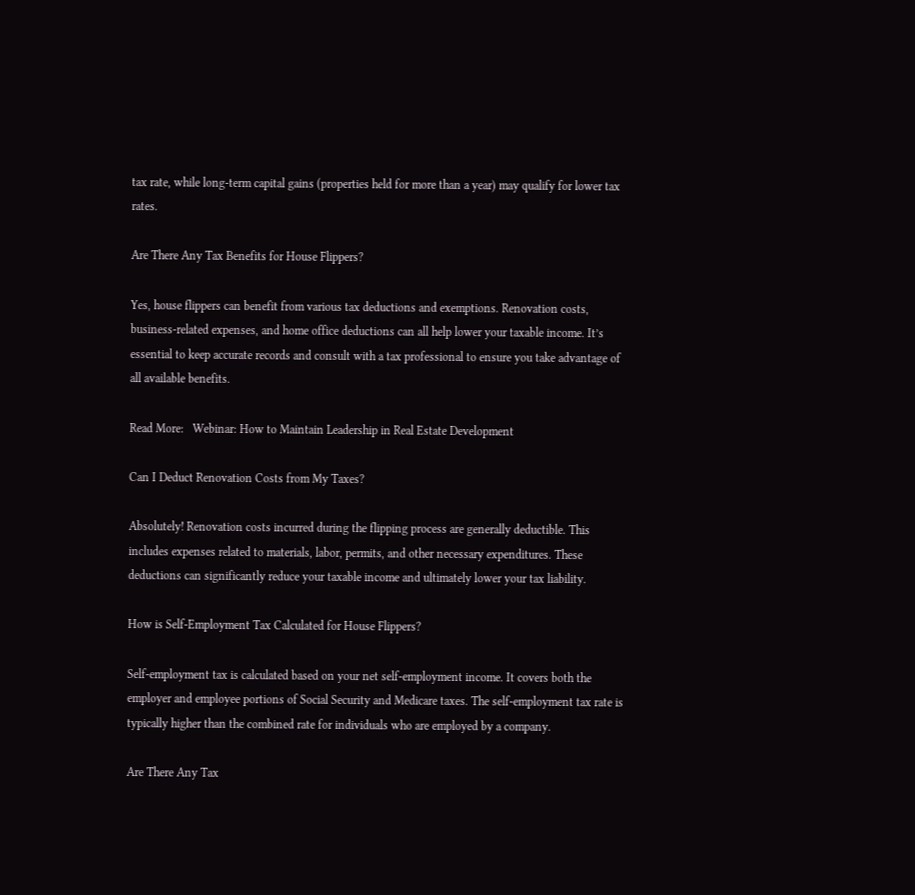tax rate, while long-term capital gains (properties held for more than a year) may qualify for lower tax rates.

Are There Any Tax Benefits for House Flippers?

Yes, house flippers can benefit from various tax deductions and exemptions. Renovation costs, business-related expenses, and home office deductions can all help lower your taxable income. It’s essential to keep accurate records and consult with a tax professional to ensure you take advantage of all available benefits.

Read More:   Webinar: How to Maintain Leadership in Real Estate Development

Can I Deduct Renovation Costs from My Taxes?

Absolutely! Renovation costs incurred during the flipping process are generally deductible. This includes expenses related to materials, labor, permits, and other necessary expenditures. These deductions can significantly reduce your taxable income and ultimately lower your tax liability.

How is Self-Employment Tax Calculated for House Flippers?

Self-employment tax is calculated based on your net self-employment income. It covers both the employer and employee portions of Social Security and Medicare taxes. The self-employment tax rate is typically higher than the combined rate for individuals who are employed by a company.

Are There Any Tax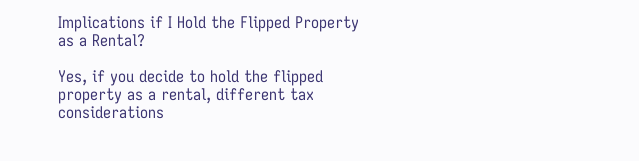Implications if I Hold the Flipped Property as a Rental?

Yes, if you decide to hold the flipped property as a rental, different tax considerations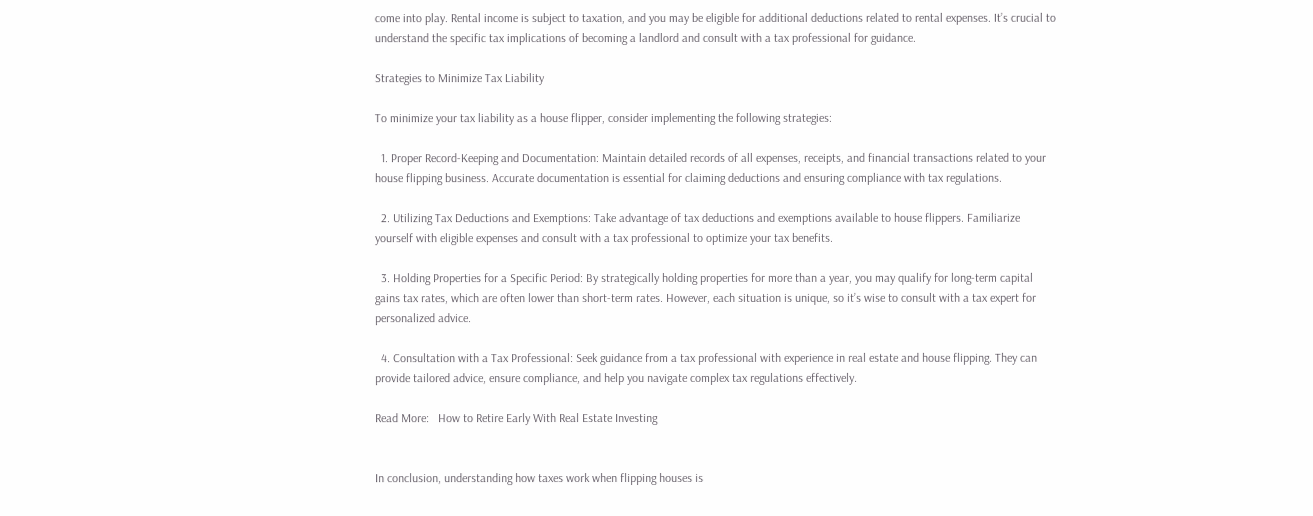come into play. Rental income is subject to taxation, and you may be eligible for additional deductions related to rental expenses. It’s crucial to understand the specific tax implications of becoming a landlord and consult with a tax professional for guidance.

Strategies to Minimize Tax Liability

To minimize your tax liability as a house flipper, consider implementing the following strategies:

  1. Proper Record-Keeping and Documentation: Maintain detailed records of all expenses, receipts, and financial transactions related to your house flipping business. Accurate documentation is essential for claiming deductions and ensuring compliance with tax regulations.

  2. Utilizing Tax Deductions and Exemptions: Take advantage of tax deductions and exemptions available to house flippers. Familiarize yourself with eligible expenses and consult with a tax professional to optimize your tax benefits.

  3. Holding Properties for a Specific Period: By strategically holding properties for more than a year, you may qualify for long-term capital gains tax rates, which are often lower than short-term rates. However, each situation is unique, so it’s wise to consult with a tax expert for personalized advice.

  4. Consultation with a Tax Professional: Seek guidance from a tax professional with experience in real estate and house flipping. They can provide tailored advice, ensure compliance, and help you navigate complex tax regulations effectively.

Read More:   How to Retire Early With Real Estate Investing


In conclusion, understanding how taxes work when flipping houses is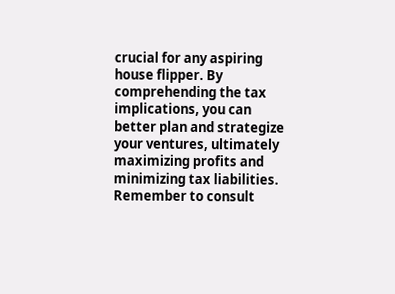crucial for any aspiring house flipper. By comprehending the tax implications, you can better plan and strategize your ventures, ultimately maximizing profits and minimizing tax liabilities. Remember to consult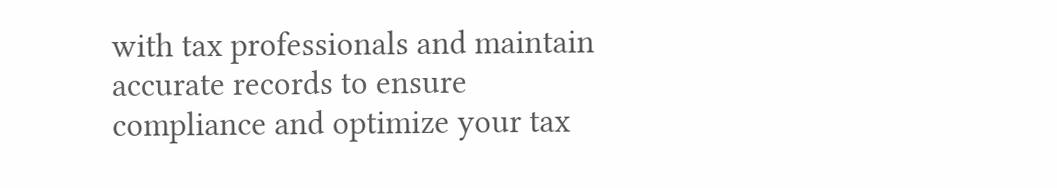with tax professionals and maintain accurate records to ensure compliance and optimize your tax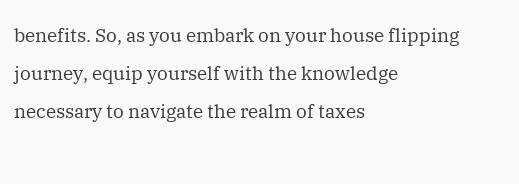benefits. So, as you embark on your house flipping journey, equip yourself with the knowledge necessary to navigate the realm of taxes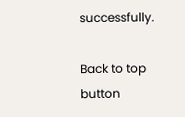successfully.

Back to top button